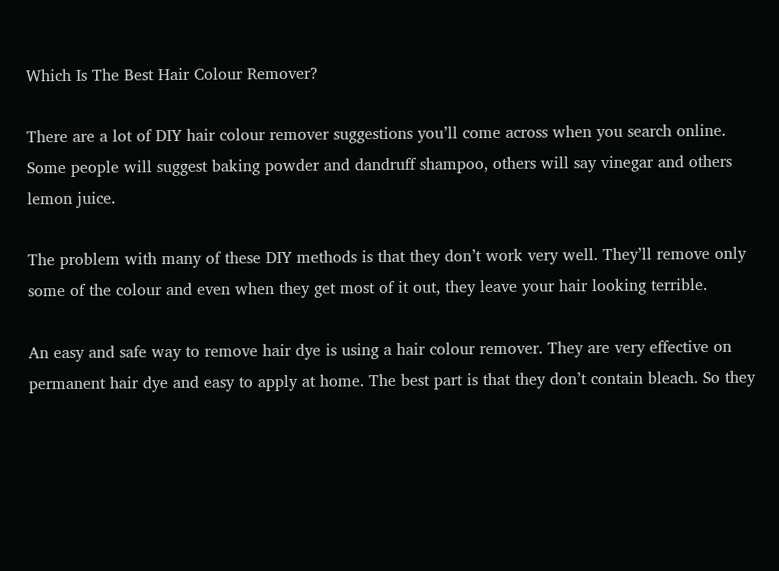Which Is The Best Hair Colour Remover?

There are a lot of DIY hair colour remover suggestions you’ll come across when you search online. Some people will suggest baking powder and dandruff shampoo, others will say vinegar and others lemon juice.

The problem with many of these DIY methods is that they don’t work very well. They’ll remove only some of the colour and even when they get most of it out, they leave your hair looking terrible.

An easy and safe way to remove hair dye is using a hair colour remover. They are very effective on permanent hair dye and easy to apply at home. The best part is that they don’t contain bleach. So they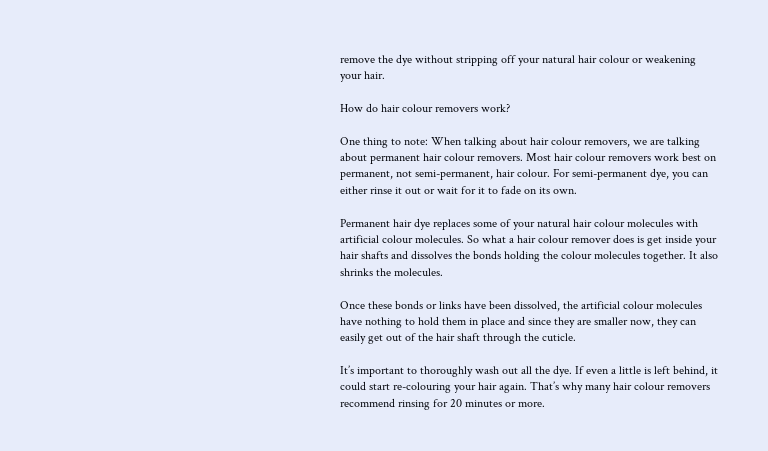remove the dye without stripping off your natural hair colour or weakening your hair.

How do hair colour removers work?

One thing to note: When talking about hair colour removers, we are talking about permanent hair colour removers. Most hair colour removers work best on permanent, not semi-permanent, hair colour. For semi-permanent dye, you can either rinse it out or wait for it to fade on its own.

Permanent hair dye replaces some of your natural hair colour molecules with artificial colour molecules. So what a hair colour remover does is get inside your hair shafts and dissolves the bonds holding the colour molecules together. It also shrinks the molecules.

Once these bonds or links have been dissolved, the artificial colour molecules have nothing to hold them in place and since they are smaller now, they can easily get out of the hair shaft through the cuticle.

It’s important to thoroughly wash out all the dye. If even a little is left behind, it could start re-colouring your hair again. That’s why many hair colour removers recommend rinsing for 20 minutes or more.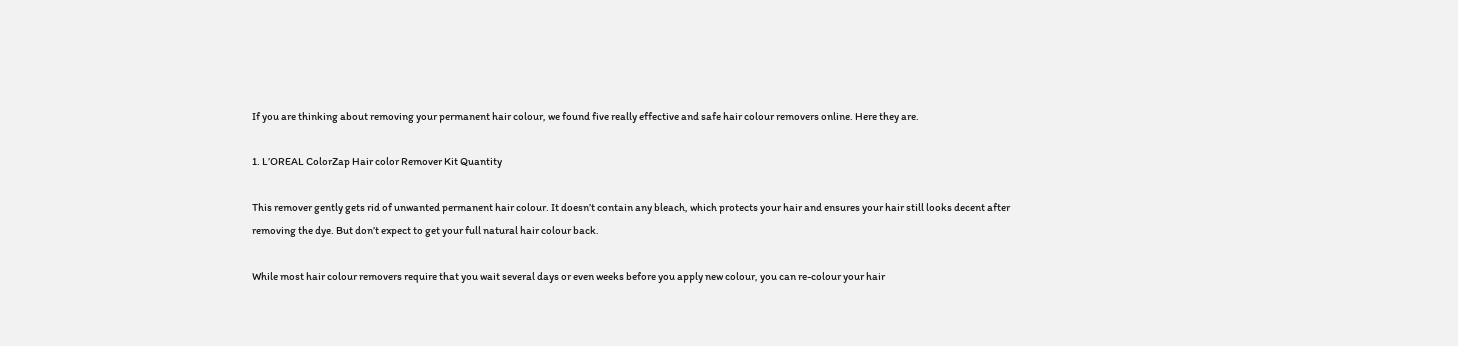If you are thinking about removing your permanent hair colour, we found five really effective and safe hair colour removers online. Here they are.

1. L’OREAL ColorZap Hair color Remover Kit Quantity

This remover gently gets rid of unwanted permanent hair colour. It doesn’t contain any bleach, which protects your hair and ensures your hair still looks decent after removing the dye. But don’t expect to get your full natural hair colour back.

While most hair colour removers require that you wait several days or even weeks before you apply new colour, you can re-colour your hair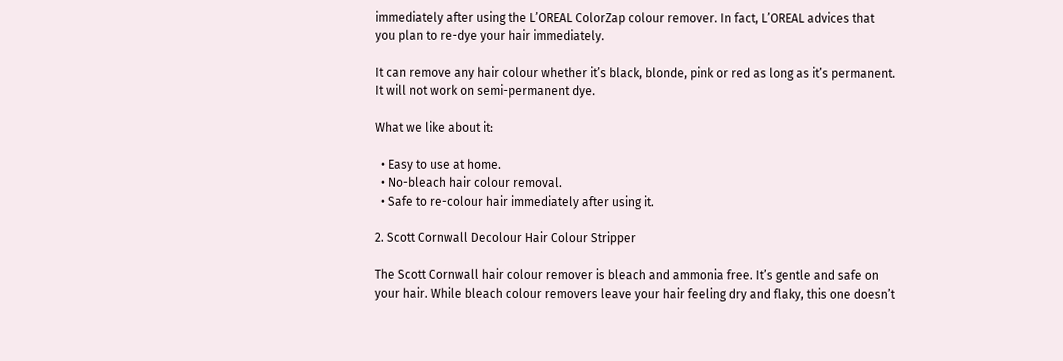immediately after using the L’OREAL ColorZap colour remover. In fact, L’OREAL advices that you plan to re-dye your hair immediately.

It can remove any hair colour whether it’s black, blonde, pink or red as long as it’s permanent. It will not work on semi-permanent dye.

What we like about it:

  • Easy to use at home.
  • No-bleach hair colour removal.
  • Safe to re-colour hair immediately after using it.

2. Scott Cornwall Decolour Hair Colour Stripper

The Scott Cornwall hair colour remover is bleach and ammonia free. It’s gentle and safe on your hair. While bleach colour removers leave your hair feeling dry and flaky, this one doesn’t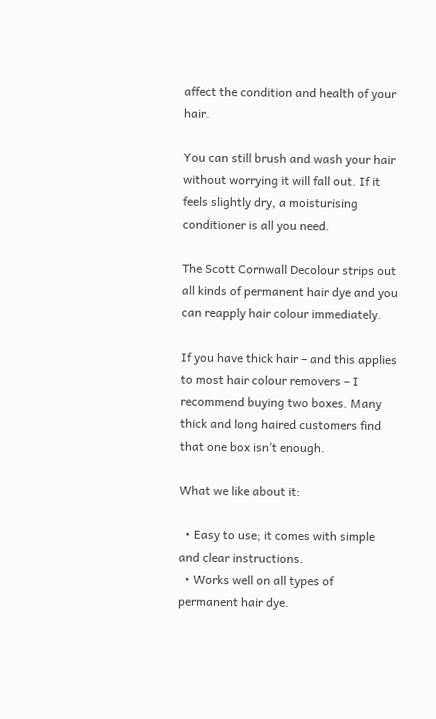affect the condition and health of your hair.

You can still brush and wash your hair without worrying it will fall out. If it feels slightly dry, a moisturising conditioner is all you need.

The Scott Cornwall Decolour strips out all kinds of permanent hair dye and you can reapply hair colour immediately.

If you have thick hair – and this applies to most hair colour removers – I recommend buying two boxes. Many thick and long haired customers find that one box isn’t enough.

What we like about it:

  • Easy to use; it comes with simple and clear instructions.
  • Works well on all types of permanent hair dye.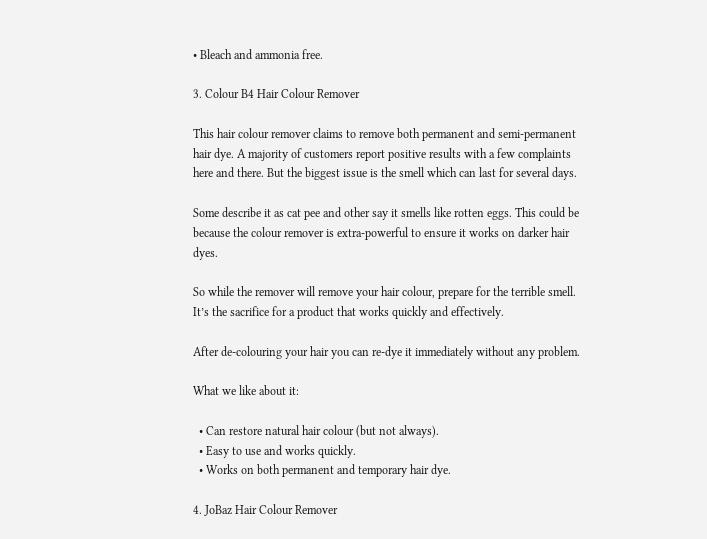• Bleach and ammonia free.

3. Colour B4 Hair Colour Remover

This hair colour remover claims to remove both permanent and semi-permanent hair dye. A majority of customers report positive results with a few complaints here and there. But the biggest issue is the smell which can last for several days.

Some describe it as cat pee and other say it smells like rotten eggs. This could be because the colour remover is extra-powerful to ensure it works on darker hair dyes.

So while the remover will remove your hair colour, prepare for the terrible smell. It’s the sacrifice for a product that works quickly and effectively.

After de-colouring your hair you can re-dye it immediately without any problem.

What we like about it:

  • Can restore natural hair colour (but not always).
  • Easy to use and works quickly.
  • Works on both permanent and temporary hair dye.

4. JoBaz Hair Colour Remover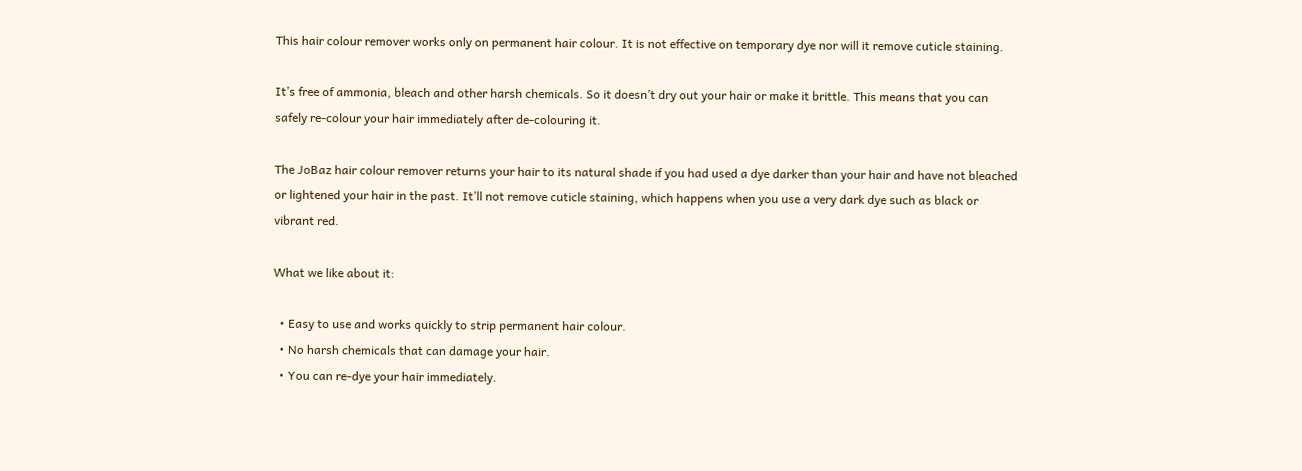This hair colour remover works only on permanent hair colour. It is not effective on temporary dye nor will it remove cuticle staining.

It’s free of ammonia, bleach and other harsh chemicals. So it doesn’t dry out your hair or make it brittle. This means that you can safely re-colour your hair immediately after de-colouring it.

The JoBaz hair colour remover returns your hair to its natural shade if you had used a dye darker than your hair and have not bleached or lightened your hair in the past. It’ll not remove cuticle staining, which happens when you use a very dark dye such as black or vibrant red.

What we like about it:

  • Easy to use and works quickly to strip permanent hair colour.
  • No harsh chemicals that can damage your hair.
  • You can re-dye your hair immediately.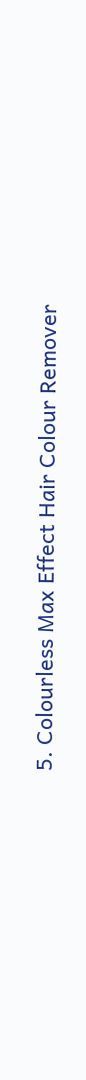5. Colourless Max Effect Hair Colour Remover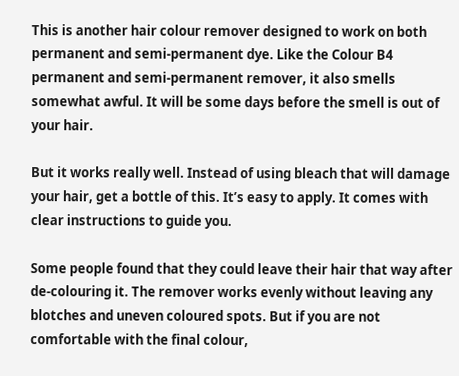This is another hair colour remover designed to work on both permanent and semi-permanent dye. Like the Colour B4 permanent and semi-permanent remover, it also smells somewhat awful. It will be some days before the smell is out of your hair.

But it works really well. Instead of using bleach that will damage your hair, get a bottle of this. It’s easy to apply. It comes with clear instructions to guide you.

Some people found that they could leave their hair that way after de-colouring it. The remover works evenly without leaving any blotches and uneven coloured spots. But if you are not comfortable with the final colour,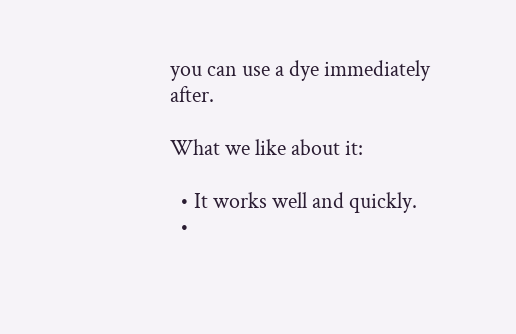you can use a dye immediately after.

What we like about it:

  • It works well and quickly.
  •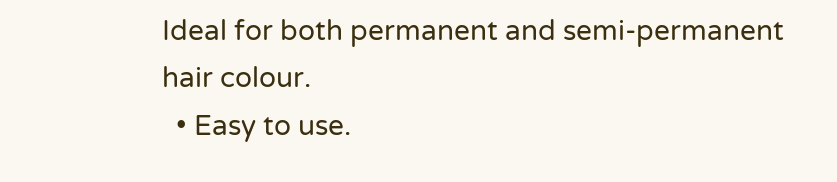Ideal for both permanent and semi-permanent hair colour.
  • Easy to use.